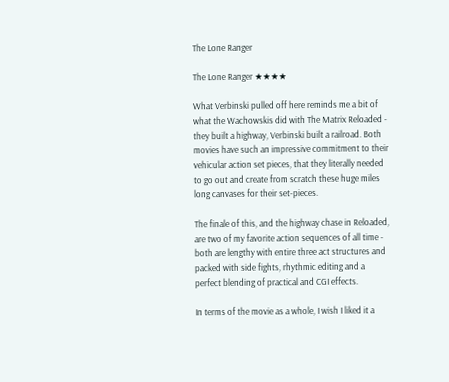The Lone Ranger

The Lone Ranger ★★★★

What Verbinski pulled off here reminds me a bit of what the Wachowskis did with The Matrix Reloaded - they built a highway, Verbinski built a railroad. Both movies have such an impressive commitment to their vehicular action set pieces, that they literally needed to go out and create from scratch these huge miles long canvases for their set-pieces.

The finale of this, and the highway chase in Reloaded, are two of my favorite action sequences of all time - both are lengthy with entire three act structures and packed with side fights, rhythmic editing and a perfect blending of practical and CGI effects.

In terms of the movie as a whole, I wish I liked it a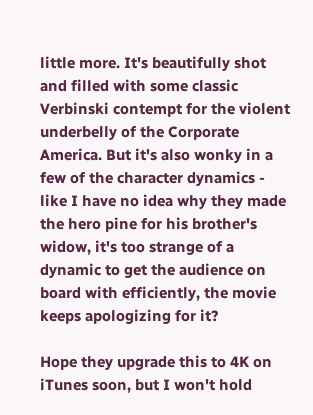little more. It's beautifully shot and filled with some classic Verbinski contempt for the violent underbelly of the Corporate America. But it's also wonky in a few of the character dynamics - like I have no idea why they made the hero pine for his brother's widow, it's too strange of a dynamic to get the audience on board with efficiently, the movie keeps apologizing for it?

Hope they upgrade this to 4K on iTunes soon, but I won't hold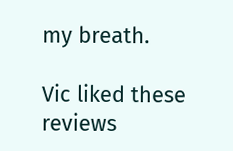my breath.

Vic liked these reviews